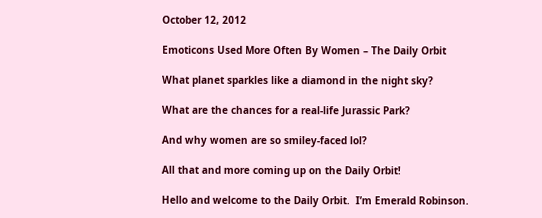October 12, 2012

Emoticons Used More Often By Women – The Daily Orbit

What planet sparkles like a diamond in the night sky?

What are the chances for a real-life Jurassic Park?

And why women are so smiley-faced lol?

All that and more coming up on the Daily Orbit!

Hello and welcome to the Daily Orbit.  I’m Emerald Robinson.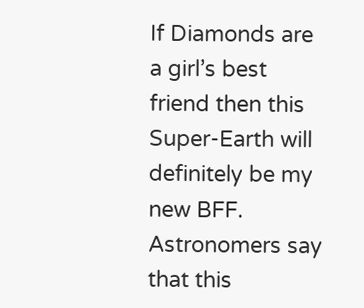If Diamonds are a girl’s best friend then this Super-Earth will definitely be my new BFF. Astronomers say that this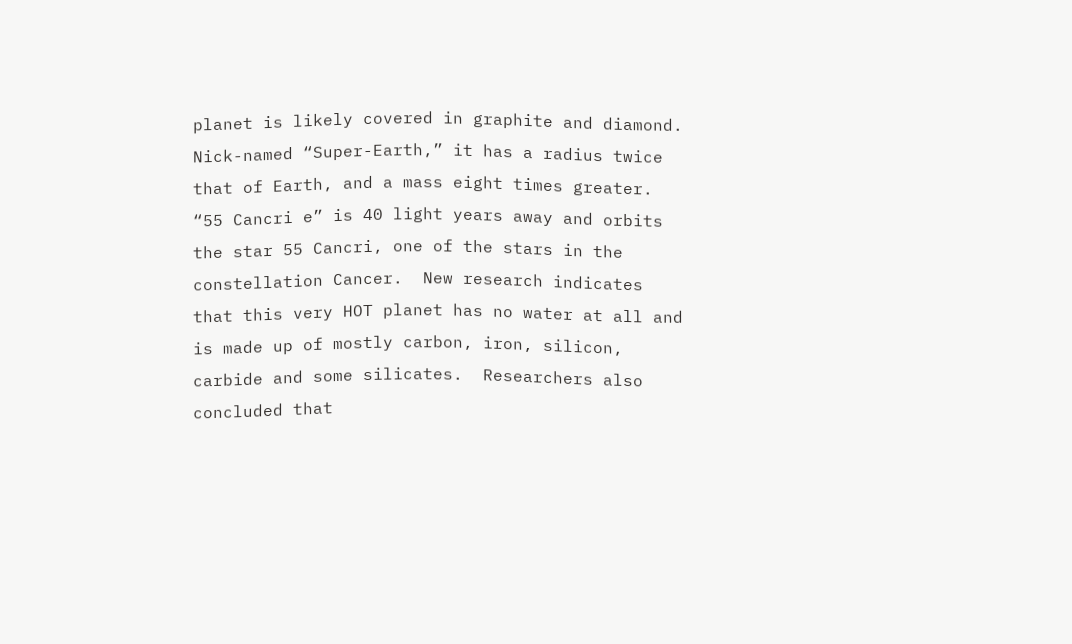planet is likely covered in graphite and diamond. Nick-named “Super-Earth,” it has a radius twice that of Earth, and a mass eight times greater.  “55 Cancri e” is 40 light years away and orbits the star 55 Cancri, one of the stars in the constellation Cancer.  New research indicates that this very HOT planet has no water at all and is made up of mostly carbon, iron, silicon, carbide and some silicates.  Researchers also concluded that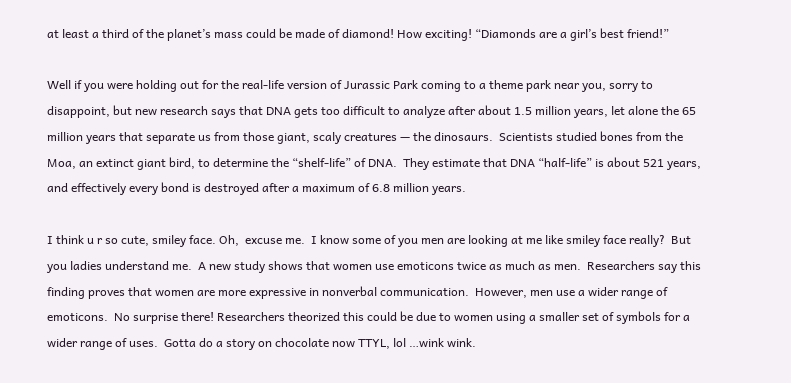at least a third of the planet’s mass could be made of diamond! How exciting! “Diamonds are a girl’s best friend!”

Well if you were holding out for the real-life version of Jurassic Park coming to a theme park near you, sorry to disappoint, but new research says that DNA gets too difficult to analyze after about 1.5 million years, let alone the 65 million years that separate us from those giant, scaly creatures — the dinosaurs.  Scientists studied bones from the Moa, an extinct giant bird, to determine the “shelf-life” of DNA.  They estimate that DNA “half-life” is about 521 years, and effectively every bond is destroyed after a maximum of 6.8 million years.

I think u r so cute, smiley face. Oh,  excuse me.  I know some of you men are looking at me like smiley face really?  But you ladies understand me.  A new study shows that women use emoticons twice as much as men.  Researchers say this finding proves that women are more expressive in nonverbal communication.  However, men use a wider range of emoticons.  No surprise there! Researchers theorized this could be due to women using a smaller set of symbols for a wider range of uses.  Gotta do a story on chocolate now TTYL, lol …wink wink.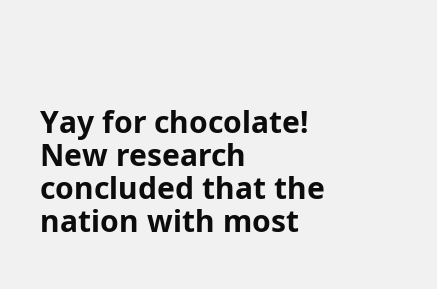Yay for chocolate!  New research concluded that the nation with most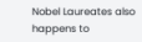Nobel Laureates also happens to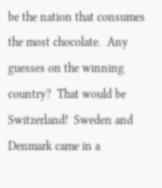be the nation that consumes the most chocolate.  Any guesses on the winning country?  That would be Switzerland!  Sweden and Denmark came in a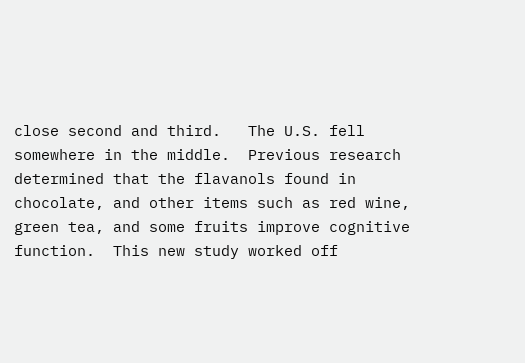close second and third.   The U.S. fell somewhere in the middle.  Previous research determined that the flavanols found in chocolate, and other items such as red wine, green tea, and some fruits improve cognitive function.  This new study worked off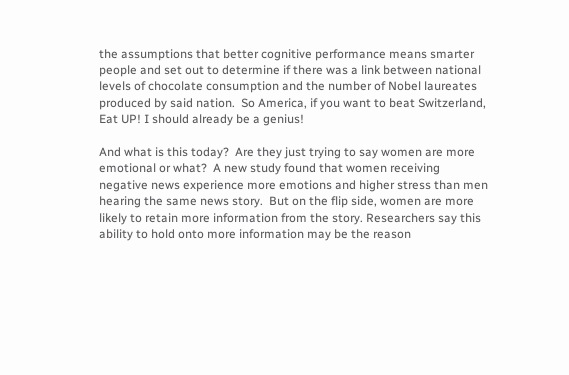the assumptions that better cognitive performance means smarter people and set out to determine if there was a link between national levels of chocolate consumption and the number of Nobel laureates produced by said nation.  So America, if you want to beat Switzerland, Eat UP! I should already be a genius!

And what is this today?  Are they just trying to say women are more emotional or what?  A new study found that women receiving negative news experience more emotions and higher stress than men hearing the same news story.  But on the flip side, women are more likely to retain more information from the story. Researchers say this ability to hold onto more information may be the reason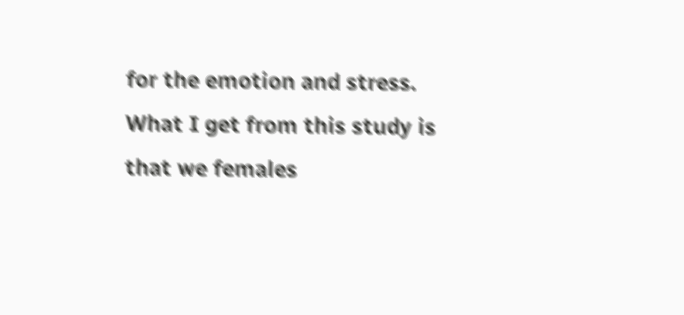for the emotion and stress.   What I get from this study is that we females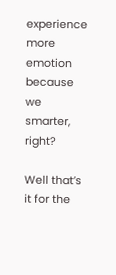experience more emotion because we smarter, right?

Well that’s it for the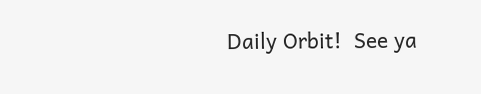Daily Orbit!  See ya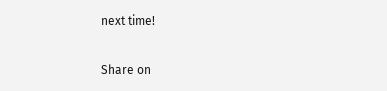next time!

Share on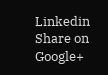Linkedin Share on Google+